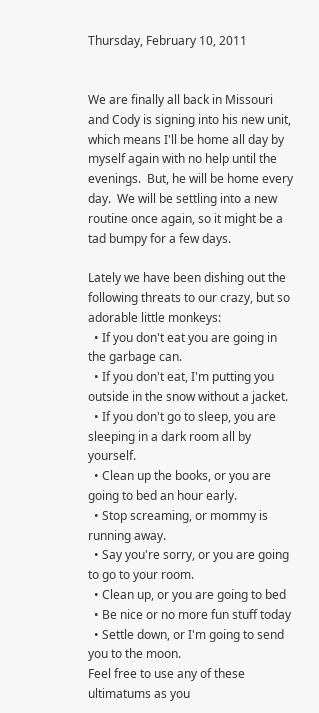Thursday, February 10, 2011


We are finally all back in Missouri and Cody is signing into his new unit, which means I'll be home all day by myself again with no help until the evenings.  But, he will be home every day.  We will be settling into a new routine once again, so it might be a tad bumpy for a few days.

Lately we have been dishing out the following threats to our crazy, but so adorable little monkeys:
  • If you don't eat you are going in the garbage can.
  • If you don't eat, I'm putting you outside in the snow without a jacket.
  • If you don't go to sleep, you are sleeping in a dark room all by yourself.
  • Clean up the books, or you are going to bed an hour early.
  • Stop screaming, or mommy is running away.
  • Say you're sorry, or you are going to go to your room.
  • Clean up, or you are going to bed
  • Be nice or no more fun stuff today
  • Settle down, or I'm going to send you to the moon.
Feel free to use any of these ultimatums as you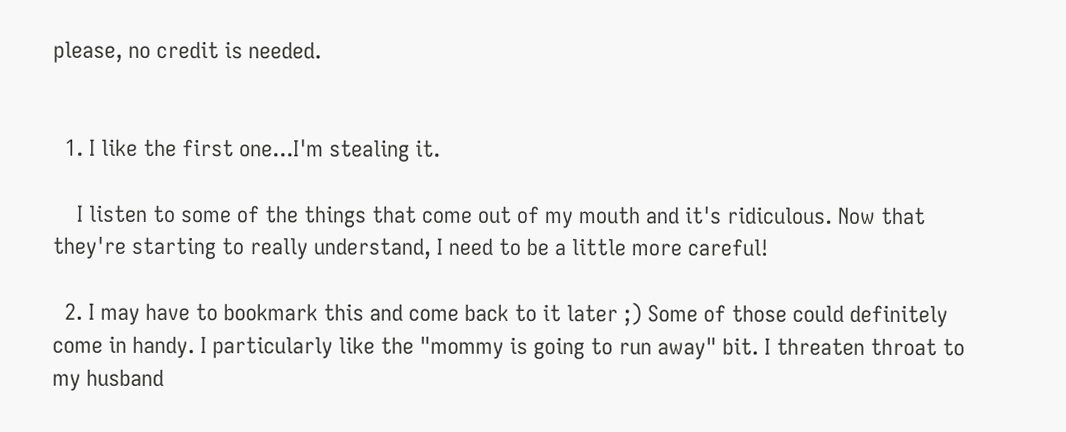please, no credit is needed.


  1. I like the first one...I'm stealing it.

    I listen to some of the things that come out of my mouth and it's ridiculous. Now that they're starting to really understand, I need to be a little more careful!

  2. I may have to bookmark this and come back to it later ;) Some of those could definitely come in handy. I particularly like the "mommy is going to run away" bit. I threaten throat to my husband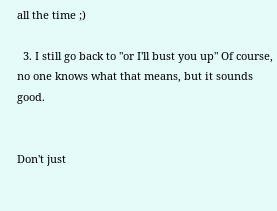all the time ;)

  3. I still go back to "or I'll bust you up" Of course, no one knows what that means, but it sounds good.


Don't just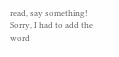read, say something! Sorry, I had to add the word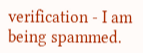verification - I am being spammed.